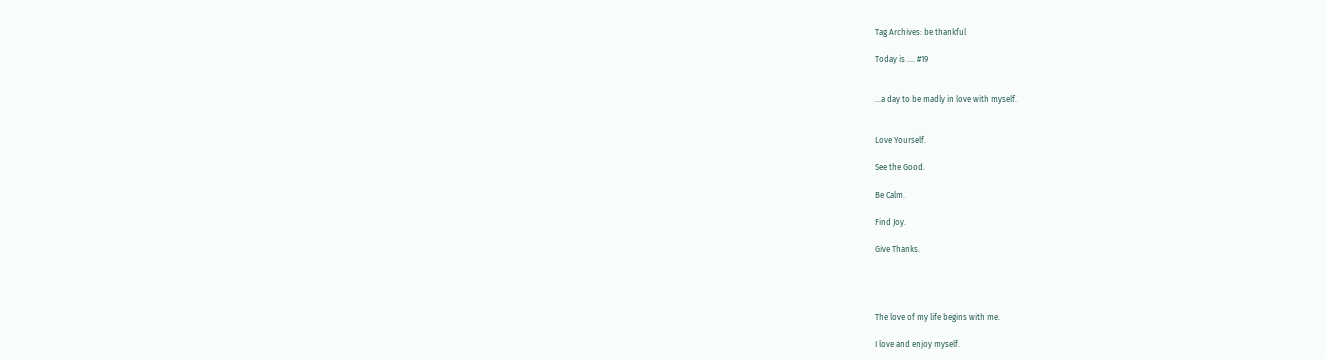Tag Archives: be thankful

Today is …. #19


…a day to be madly in love with myself.


Love Yourself.

See the Good.

Be Calm.

Find Joy.

Give Thanks.




The love of my life begins with me.

I love and enjoy myself.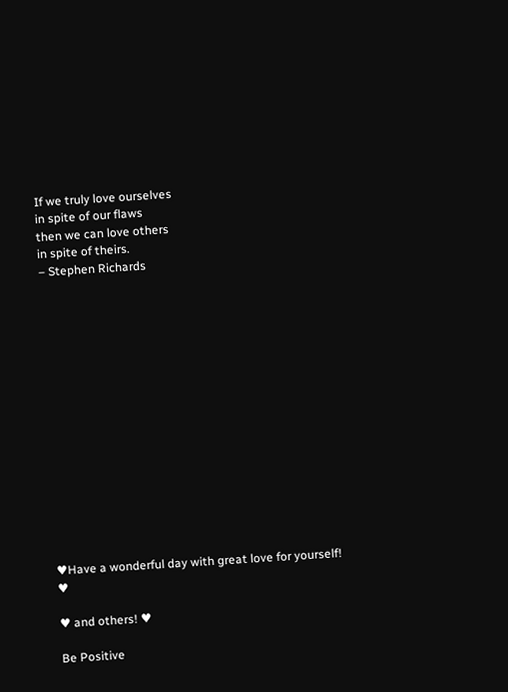If we truly love ourselves
in spite of our flaws
then we can love others
in spite of theirs.
– Stephen Richards
















♥Have a wonderful day with great love for yourself! ♥

♥ and others! ♥

Be Positive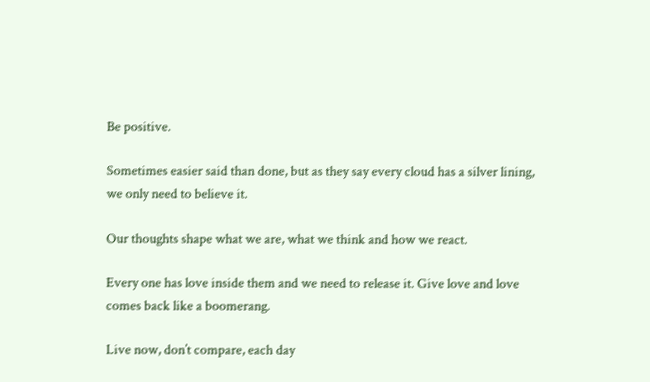Be positive.

Sometimes easier said than done, but as they say every cloud has a silver lining, we only need to believe it.

Our thoughts shape what we are, what we think and how we react.

Every one has love inside them and we need to release it. Give love and love comes back like a boomerang.

Live now, don’t compare, each day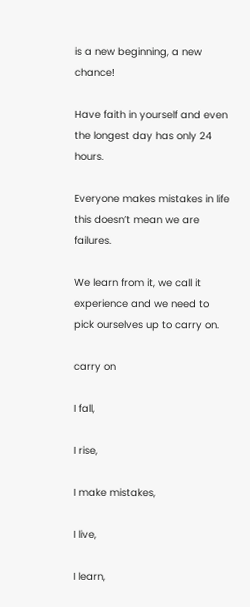is a new beginning, a new chance!

Have faith in yourself and even the longest day has only 24 hours.

Everyone makes mistakes in life this doesn’t mean we are failures.

We learn from it, we call it experience and we need to pick ourselves up to carry on.

carry on

I fall,

I rise,

I make mistakes,

I live,

I learn,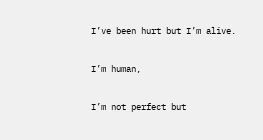I’ve been hurt but I’m alive.

I’m human,

I’m not perfect but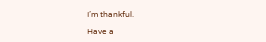I’m thankful.

Have a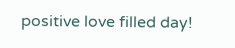positive love filled day!